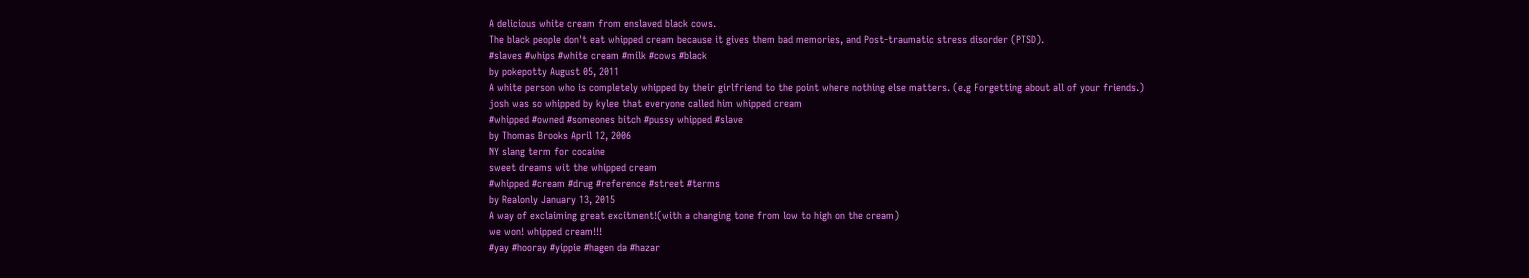A delicious white cream from enslaved black cows.
The black people don't eat whipped cream because it gives them bad memories, and Post-traumatic stress disorder (PTSD).
#slaves #whips #white cream #milk #cows #black
by pokepotty August 05, 2011
A white person who is completely whipped by their girlfriend to the point where nothing else matters. (e.g Forgetting about all of your friends.)
josh was so whipped by kylee that everyone called him whipped cream
#whipped #owned #someones bitch #pussy whipped #slave
by Thomas Brooks April 12, 2006
NY slang term for cocaine
sweet dreams wit the whipped cream
#whipped #cream #drug #reference #street #terms
by Realonly January 13, 2015
A way of exclaiming great excitment!(with a changing tone from low to high on the cream)
we won! whipped cream!!!
#yay #hooray #yippie #hagen da #hazar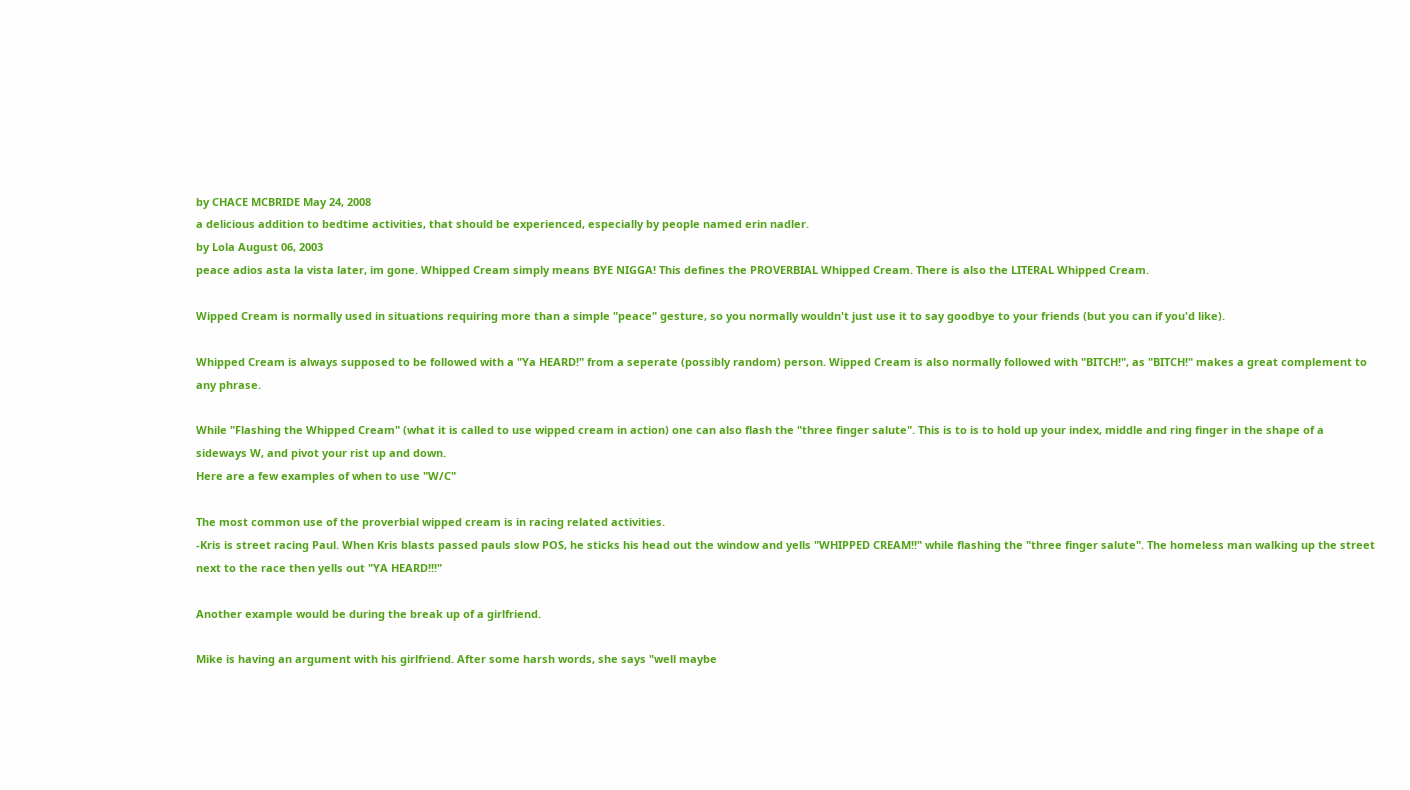by CHACE MCBRIDE May 24, 2008
a delicious addition to bedtime activities, that should be experienced, especially by people named erin nadler.
by Lola August 06, 2003
peace adios asta la vista later, im gone. Whipped Cream simply means BYE NIGGA! This defines the PROVERBIAL Whipped Cream. There is also the LITERAL Whipped Cream.

Wipped Cream is normally used in situations requiring more than a simple "peace" gesture, so you normally wouldn't just use it to say goodbye to your friends (but you can if you'd like).

Whipped Cream is always supposed to be followed with a "Ya HEARD!" from a seperate (possibly random) person. Wipped Cream is also normally followed with "BITCH!", as "BITCH!" makes a great complement to any phrase.

While "Flashing the Whipped Cream" (what it is called to use wipped cream in action) one can also flash the "three finger salute". This is to is to hold up your index, middle and ring finger in the shape of a sideways W, and pivot your rist up and down.
Here are a few examples of when to use "W/C"

The most common use of the proverbial wipped cream is in racing related activities.
-Kris is street racing Paul. When Kris blasts passed pauls slow POS, he sticks his head out the window and yells "WHIPPED CREAM!!" while flashing the "three finger salute". The homeless man walking up the street next to the race then yells out "YA HEARD!!!"

Another example would be during the break up of a girlfriend.

Mike is having an argument with his girlfriend. After some harsh words, she says "well maybe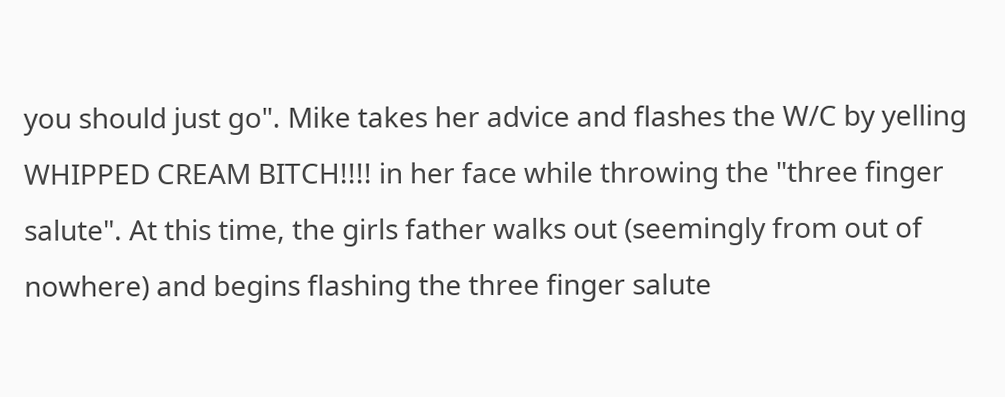you should just go". Mike takes her advice and flashes the W/C by yelling WHIPPED CREAM BITCH!!!! in her face while throwing the "three finger salute". At this time, the girls father walks out (seemingly from out of nowhere) and begins flashing the three finger salute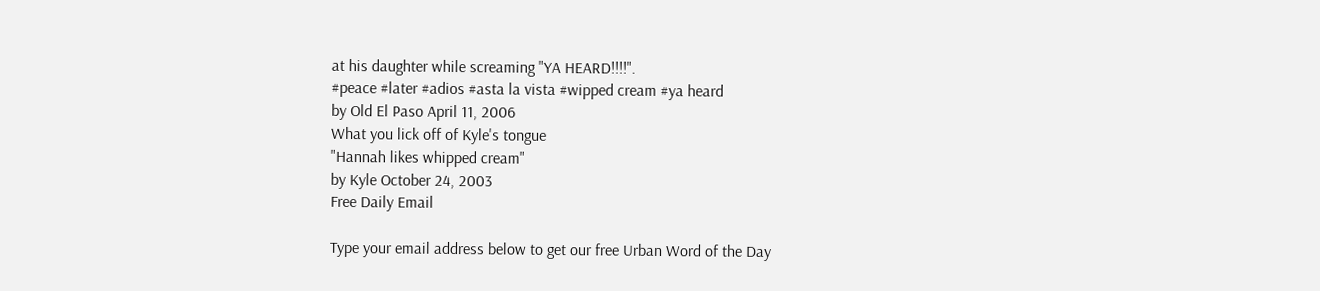at his daughter while screaming "YA HEARD!!!!".
#peace #later #adios #asta la vista #wipped cream #ya heard
by Old El Paso April 11, 2006
What you lick off of Kyle's tongue
"Hannah likes whipped cream"
by Kyle October 24, 2003
Free Daily Email

Type your email address below to get our free Urban Word of the Day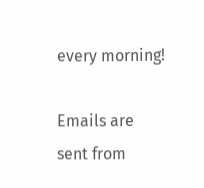every morning!

Emails are sent from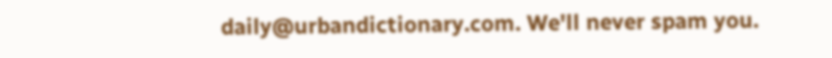daily@urbandictionary.com. We'll never spam you.